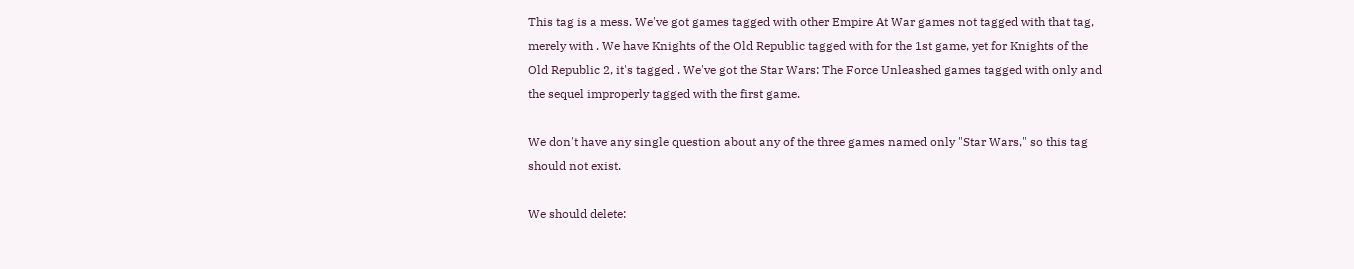This tag is a mess. We've got games tagged with other Empire At War games not tagged with that tag, merely with . We have Knights of the Old Republic tagged with for the 1st game, yet for Knights of the Old Republic 2, it's tagged . We've got the Star Wars: The Force Unleashed games tagged with only and the sequel improperly tagged with the first game.

We don't have any single question about any of the three games named only "Star Wars," so this tag should not exist.

We should delete: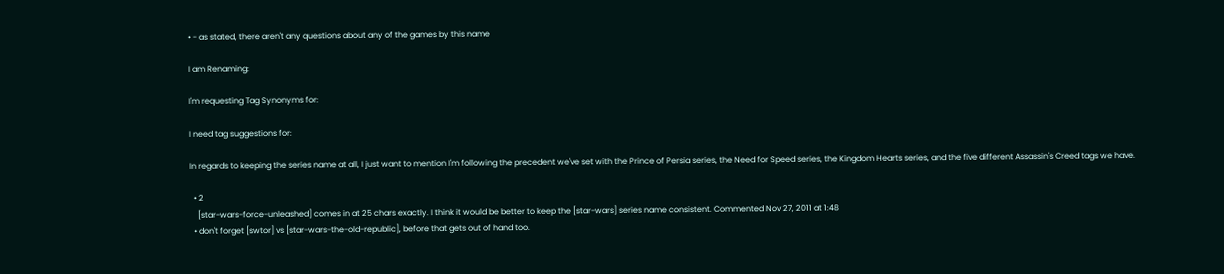• - as stated, there aren't any questions about any of the games by this name

I am Renaming:

I'm requesting Tag Synonyms for:

I need tag suggestions for:

In regards to keeping the series name at all, I just want to mention I'm following the precedent we've set with the Prince of Persia series, the Need for Speed series, the Kingdom Hearts series, and the five different Assassin's Creed tags we have.

  • 2
    [star-wars-force-unleashed] comes in at 25 chars exactly. I think it would be better to keep the [star-wars] series name consistent. Commented Nov 27, 2011 at 1:48
  • don't forget [swtor] vs [star-wars-the-old-republic], before that gets out of hand too.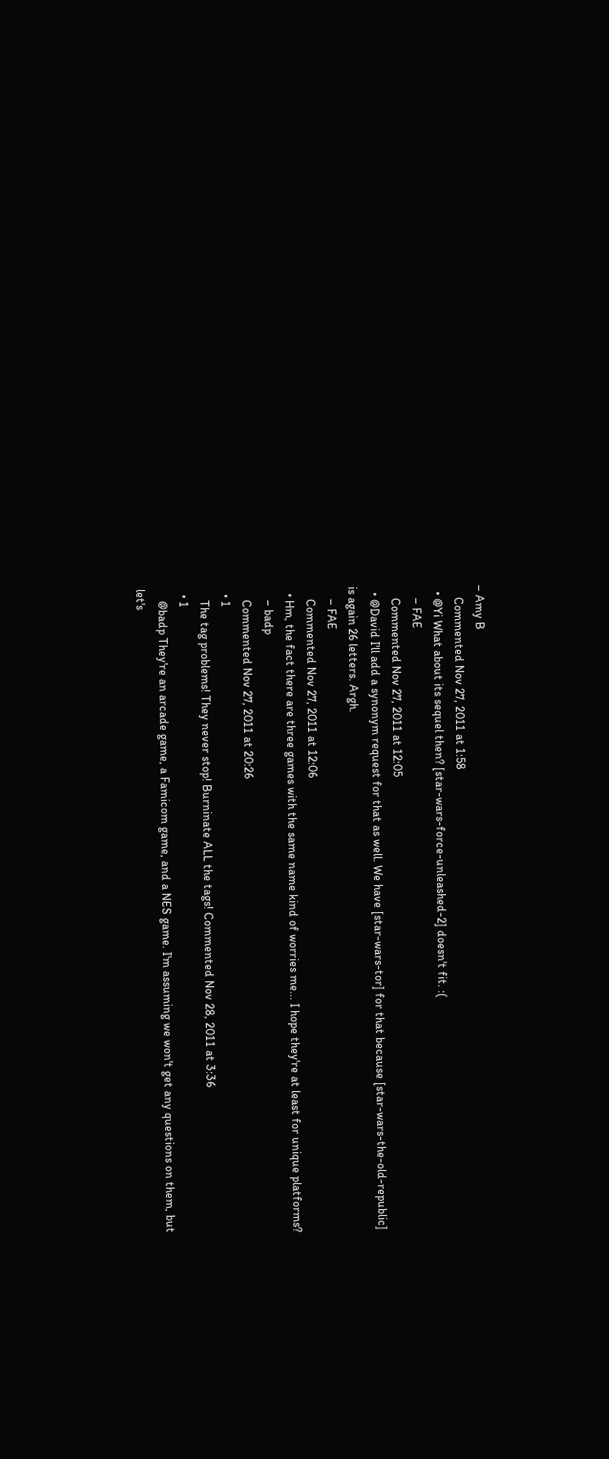– Amy B
    Commented Nov 27, 2011 at 1:58
  • @Yi What about its sequel then? [star-wars-force-unleashed-2] doesn't fit. :(
    – FAE
    Commented Nov 27, 2011 at 12:05
  • @David I'll add a synonym request for that as well. We have [star-wars-tor] for that because [star-wars-the-old-republic] is again 26 letters. Argh.
    – FAE
    Commented Nov 27, 2011 at 12:06
  • Hm, the fact there are three games with the same name kind of worries me... I hope they're at least for unique platforms?
    – badp
    Commented Nov 27, 2011 at 20:26
  • 1
    The tag problems! They never stop! Burninate ALL the tags! Commented Nov 28, 2011 at 3:36
  • 1
    @badp They're an arcade game, a Famicom game, and a NES game. I'm assuming we won't get any questions on them, but let's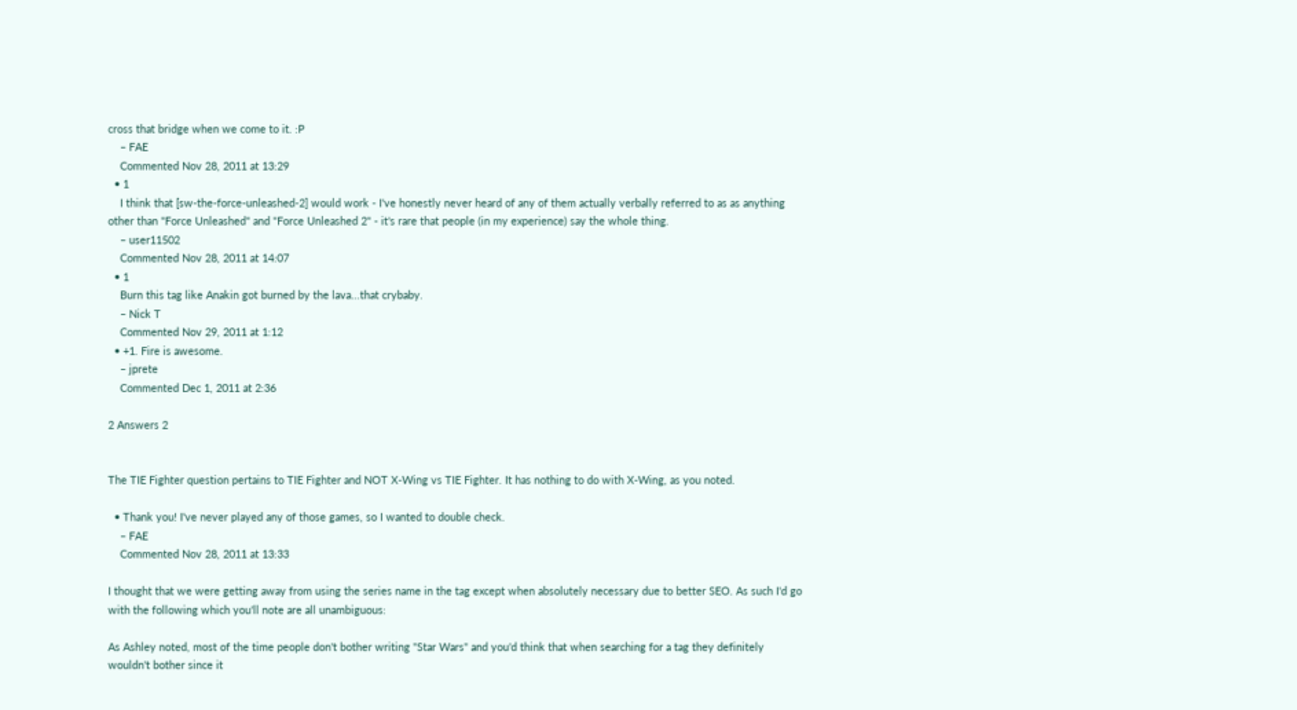cross that bridge when we come to it. :P
    – FAE
    Commented Nov 28, 2011 at 13:29
  • 1
    I think that [sw-the-force-unleashed-2] would work - I've honestly never heard of any of them actually verbally referred to as as anything other than "Force Unleashed" and "Force Unleashed 2" - it's rare that people (in my experience) say the whole thing.
    – user11502
    Commented Nov 28, 2011 at 14:07
  • 1
    Burn this tag like Anakin got burned by the lava...that crybaby.
    – Nick T
    Commented Nov 29, 2011 at 1:12
  • +1. Fire is awesome.
    – jprete
    Commented Dec 1, 2011 at 2:36

2 Answers 2


The TIE Fighter question pertains to TIE Fighter and NOT X-Wing vs TIE Fighter. It has nothing to do with X-Wing, as you noted.

  • Thank you! I've never played any of those games, so I wanted to double check.
    – FAE
    Commented Nov 28, 2011 at 13:33

I thought that we were getting away from using the series name in the tag except when absolutely necessary due to better SEO. As such I'd go with the following which you'll note are all unambiguous:

As Ashley noted, most of the time people don't bother writing "Star Wars" and you'd think that when searching for a tag they definitely wouldn't bother since it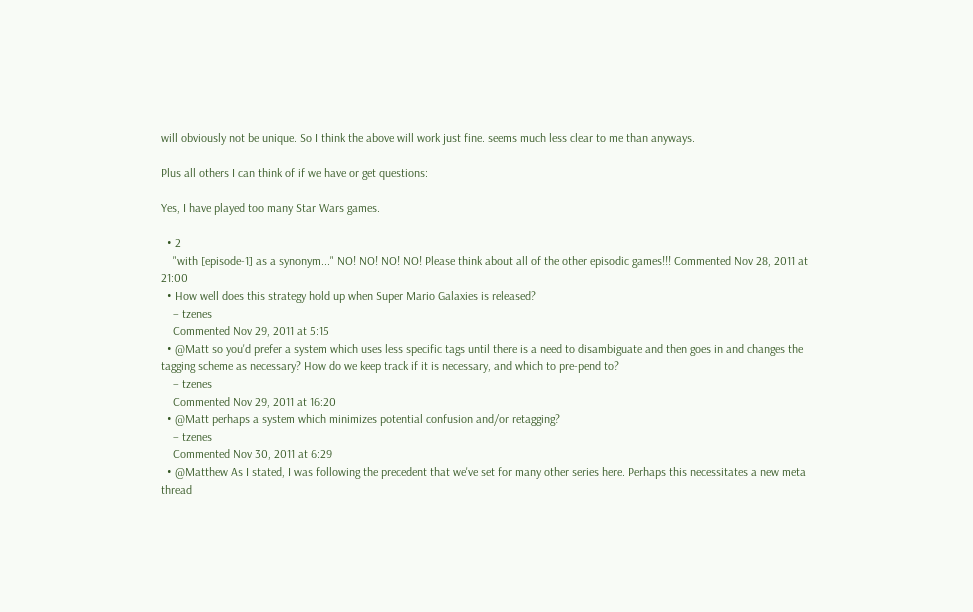will obviously not be unique. So I think the above will work just fine. seems much less clear to me than anyways.

Plus all others I can think of if we have or get questions:

Yes, I have played too many Star Wars games.

  • 2
    "with [episode-1] as a synonym..." NO! NO! NO! NO! Please think about all of the other episodic games!!! Commented Nov 28, 2011 at 21:00
  • How well does this strategy hold up when Super Mario Galaxies is released?
    – tzenes
    Commented Nov 29, 2011 at 5:15
  • @Matt so you'd prefer a system which uses less specific tags until there is a need to disambiguate and then goes in and changes the tagging scheme as necessary? How do we keep track if it is necessary, and which to pre-pend to?
    – tzenes
    Commented Nov 29, 2011 at 16:20
  • @Matt perhaps a system which minimizes potential confusion and/or retagging?
    – tzenes
    Commented Nov 30, 2011 at 6:29
  • @Matthew As I stated, I was following the precedent that we've set for many other series here. Perhaps this necessitates a new meta thread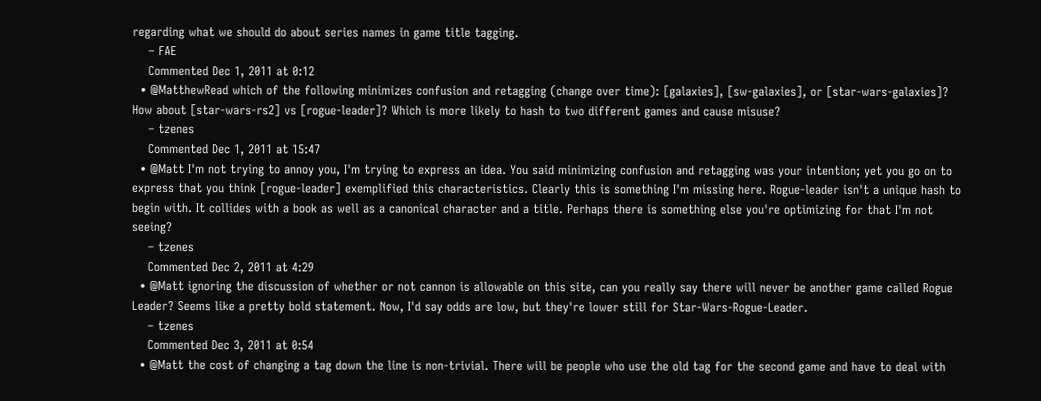regarding what we should do about series names in game title tagging.
    – FAE
    Commented Dec 1, 2011 at 0:12
  • @MatthewRead which of the following minimizes confusion and retagging (change over time): [galaxies], [sw-galaxies], or [star-wars-galaxies]? How about [star-wars-rs2] vs [rogue-leader]? Which is more likely to hash to two different games and cause misuse?
    – tzenes
    Commented Dec 1, 2011 at 15:47
  • @Matt I'm not trying to annoy you, I'm trying to express an idea. You said minimizing confusion and retagging was your intention; yet you go on to express that you think [rogue-leader] exemplified this characteristics. Clearly this is something I'm missing here. Rogue-leader isn't a unique hash to begin with. It collides with a book as well as a canonical character and a title. Perhaps there is something else you're optimizing for that I'm not seeing?
    – tzenes
    Commented Dec 2, 2011 at 4:29
  • @Matt ignoring the discussion of whether or not cannon is allowable on this site, can you really say there will never be another game called Rogue Leader? Seems like a pretty bold statement. Now, I'd say odds are low, but they're lower still for Star-Wars-Rogue-Leader.
    – tzenes
    Commented Dec 3, 2011 at 0:54
  • @Matt the cost of changing a tag down the line is non-trivial. There will be people who use the old tag for the second game and have to deal with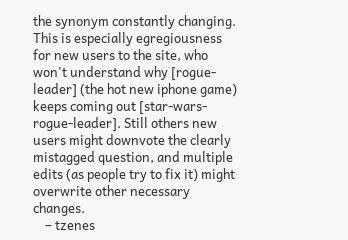the synonym constantly changing. This is especially egregiousness for new users to the site, who won't understand why [rogue-leader] (the hot new iphone game) keeps coming out [star-wars-rogue-leader]. Still others new users might downvote the clearly mistagged question, and multiple edits (as people try to fix it) might overwrite other necessary changes.
    – tzenes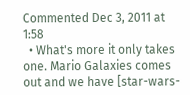Commented Dec 3, 2011 at 1:58
  • What's more it only takes one. Mario Galaxies comes out and we have [star-wars-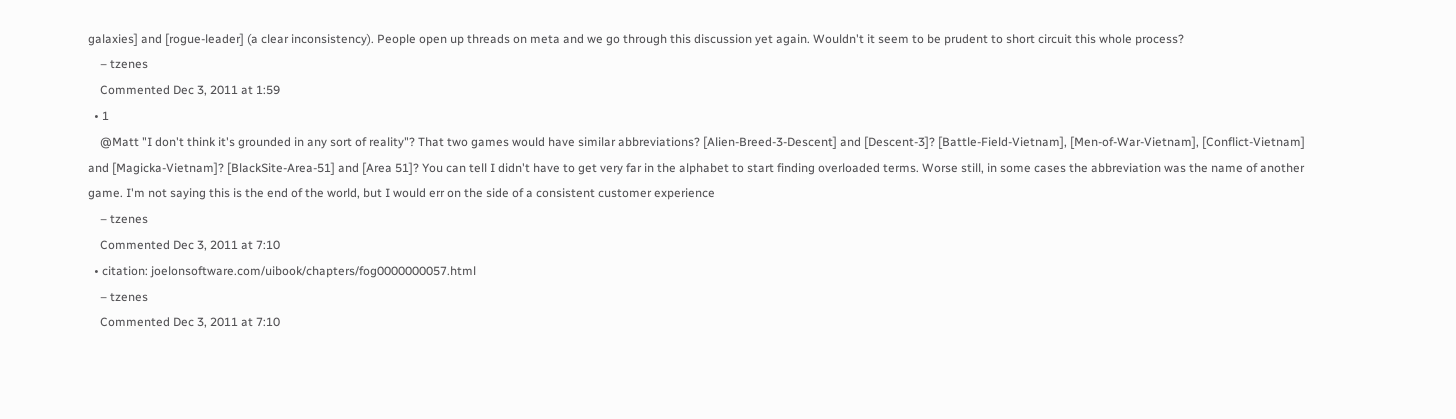galaxies] and [rogue-leader] (a clear inconsistency). People open up threads on meta and we go through this discussion yet again. Wouldn't it seem to be prudent to short circuit this whole process?
    – tzenes
    Commented Dec 3, 2011 at 1:59
  • 1
    @Matt "I don't think it's grounded in any sort of reality"? That two games would have similar abbreviations? [Alien-Breed-3-Descent] and [Descent-3]? [Battle-Field-Vietnam], [Men-of-War-Vietnam], [Conflict-Vietnam] and [Magicka-Vietnam]? [BlackSite-Area-51] and [Area 51]? You can tell I didn't have to get very far in the alphabet to start finding overloaded terms. Worse still, in some cases the abbreviation was the name of another game. I'm not saying this is the end of the world, but I would err on the side of a consistent customer experience
    – tzenes
    Commented Dec 3, 2011 at 7:10
  • citation: joelonsoftware.com/uibook/chapters/fog0000000057.html
    – tzenes
    Commented Dec 3, 2011 at 7:10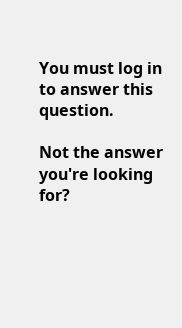You must log in to answer this question.

Not the answer you're looking for?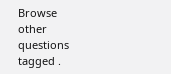Browse other questions tagged .